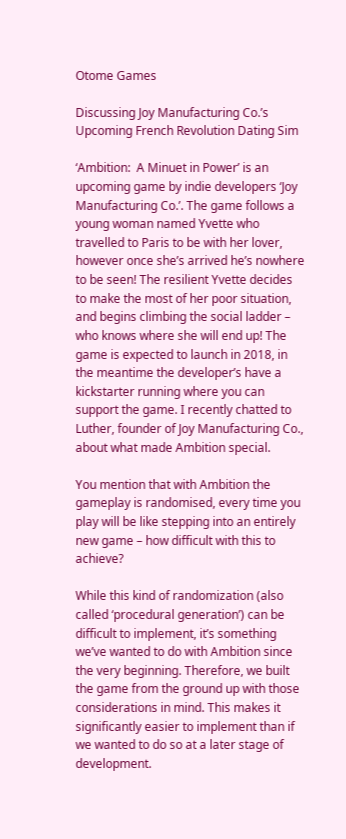Otome Games

Discussing Joy Manufacturing Co.’s Upcoming French Revolution Dating Sim

‘Ambition:  A Minuet in Power’ is an upcoming game by indie developers ‘Joy Manufacturing Co.’. The game follows a young woman named Yvette who travelled to Paris to be with her lover, however once she’s arrived he’s nowhere to be seen! The resilient Yvette decides to make the most of her poor situation, and begins climbing the social ladder – who knows where she will end up! The game is expected to launch in 2018, in the meantime the developer’s have a kickstarter running where you can support the game. I recently chatted to Luther, founder of Joy Manufacturing Co., about what made Ambition special.

You mention that with Ambition the gameplay is randomised, every time you play will be like stepping into an entirely new game – how difficult with this to achieve?

While this kind of randomization (also called ‘procedural generation’) can be difficult to implement, it’s something we’ve wanted to do with Ambition since the very beginning. Therefore, we built the game from the ground up with those considerations in mind. This makes it significantly easier to implement than if we wanted to do so at a later stage of development.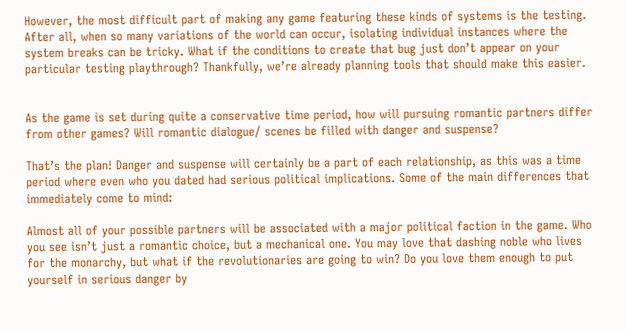However, the most difficult part of making any game featuring these kinds of systems is the testing. After all, when so many variations of the world can occur, isolating individual instances where the system breaks can be tricky. What if the conditions to create that bug just don’t appear on your particular testing playthrough? Thankfully, we’re already planning tools that should make this easier.


As the game is set during quite a conservative time period, how will pursuing romantic partners differ from other games? Will romantic dialogue/ scenes be filled with danger and suspense?

That’s the plan! Danger and suspense will certainly be a part of each relationship, as this was a time period where even who you dated had serious political implications. Some of the main differences that immediately come to mind:

Almost all of your possible partners will be associated with a major political faction in the game. Who you see isn’t just a romantic choice, but a mechanical one. You may love that dashing noble who lives for the monarchy, but what if the revolutionaries are going to win? Do you love them enough to put yourself in serious danger by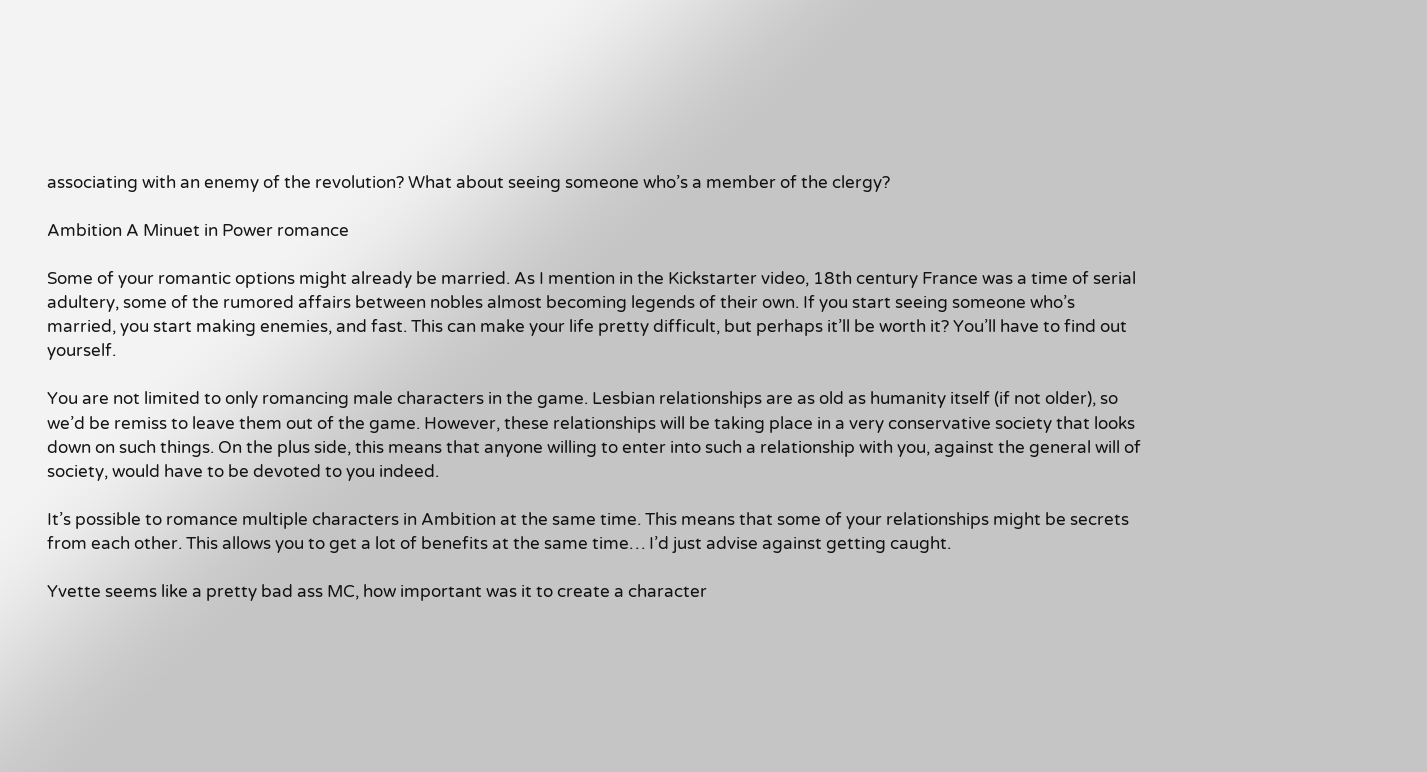associating with an enemy of the revolution? What about seeing someone who’s a member of the clergy?

Ambition A Minuet in Power romance

Some of your romantic options might already be married. As I mention in the Kickstarter video, 18th century France was a time of serial adultery, some of the rumored affairs between nobles almost becoming legends of their own. If you start seeing someone who’s married, you start making enemies, and fast. This can make your life pretty difficult, but perhaps it’ll be worth it? You’ll have to find out yourself.

You are not limited to only romancing male characters in the game. Lesbian relationships are as old as humanity itself (if not older), so we’d be remiss to leave them out of the game. However, these relationships will be taking place in a very conservative society that looks down on such things. On the plus side, this means that anyone willing to enter into such a relationship with you, against the general will of society, would have to be devoted to you indeed.

It’s possible to romance multiple characters in Ambition at the same time. This means that some of your relationships might be secrets from each other. This allows you to get a lot of benefits at the same time… I’d just advise against getting caught.

Yvette seems like a pretty bad ass MC, how important was it to create a character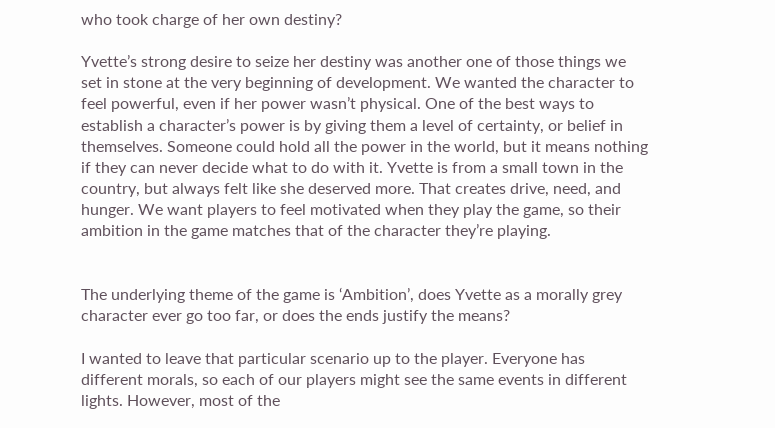who took charge of her own destiny?

Yvette’s strong desire to seize her destiny was another one of those things we set in stone at the very beginning of development. We wanted the character to feel powerful, even if her power wasn’t physical. One of the best ways to establish a character’s power is by giving them a level of certainty, or belief in themselves. Someone could hold all the power in the world, but it means nothing if they can never decide what to do with it. Yvette is from a small town in the country, but always felt like she deserved more. That creates drive, need, and hunger. We want players to feel motivated when they play the game, so their ambition in the game matches that of the character they’re playing.


The underlying theme of the game is ‘Ambition’, does Yvette as a morally grey character ever go too far, or does the ends justify the means?

I wanted to leave that particular scenario up to the player. Everyone has different morals, so each of our players might see the same events in different lights. However, most of the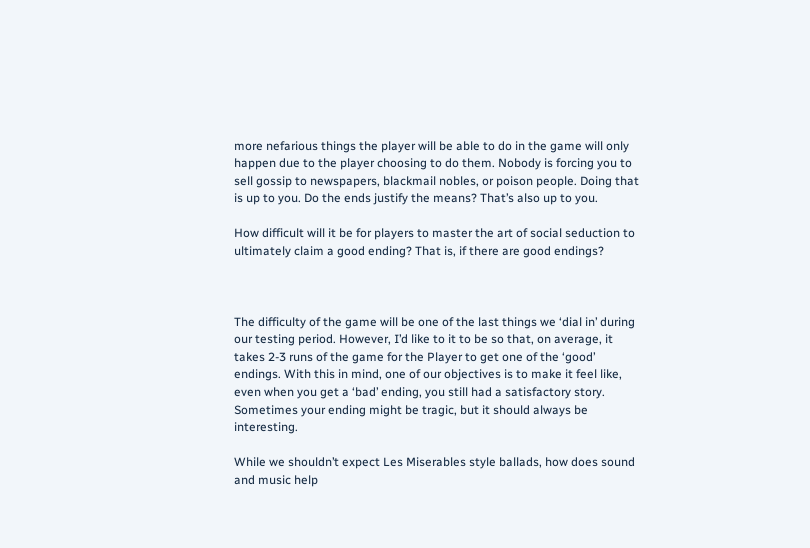more nefarious things the player will be able to do in the game will only happen due to the player choosing to do them. Nobody is forcing you to sell gossip to newspapers, blackmail nobles, or poison people. Doing that is up to you. Do the ends justify the means? That’s also up to you.

How difficult will it be for players to master the art of social seduction to ultimately claim a good ending? That is, if there are good endings?



The difficulty of the game will be one of the last things we ‘dial in’ during our testing period. However, I’d like to it to be so that, on average, it takes 2-3 runs of the game for the Player to get one of the ‘good’ endings. With this in mind, one of our objectives is to make it feel like, even when you get a ‘bad’ ending, you still had a satisfactory story. Sometimes your ending might be tragic, but it should always be interesting.

While we shouldn’t expect Les Miserables style ballads, how does sound and music help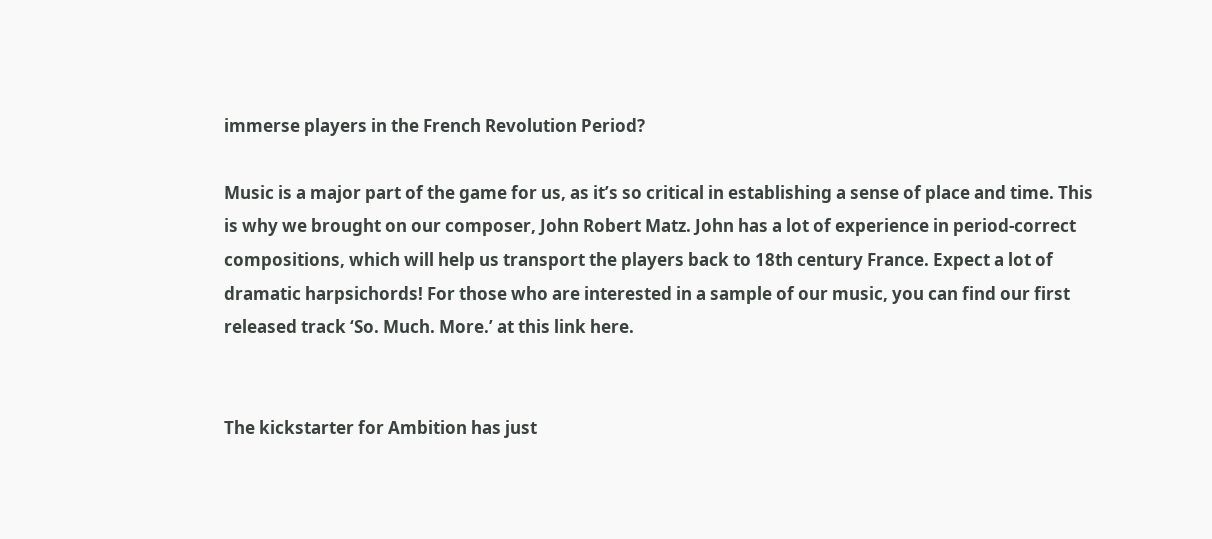immerse players in the French Revolution Period?

Music is a major part of the game for us, as it’s so critical in establishing a sense of place and time. This is why we brought on our composer, John Robert Matz. John has a lot of experience in period-correct compositions, which will help us transport the players back to 18th century France. Expect a lot of dramatic harpsichords! For those who are interested in a sample of our music, you can find our first released track ‘So. Much. More.’ at this link here.


The kickstarter for Ambition has just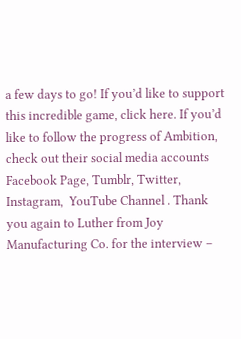a few days to go! If you’d like to support this incredible game, click here. If you’d like to follow the progress of Ambition, check out their social media accounts Facebook Page, Tumblr, Twitter,  Instagram,  YouTube Channel . Thank you again to Luther from Joy Manufacturing Co. for the interview –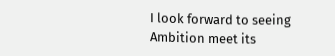I look forward to seeing Ambition meet its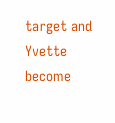target and Yvette become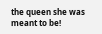the queen she was meant to be!